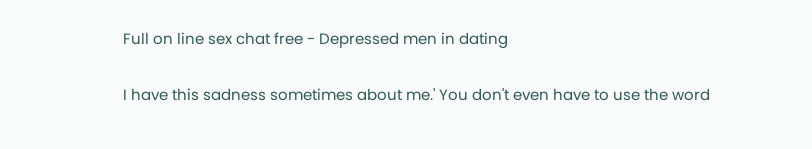Full on line sex chat free - Depressed men in dating

I have this sadness sometimes about me.' You don't even have to use the word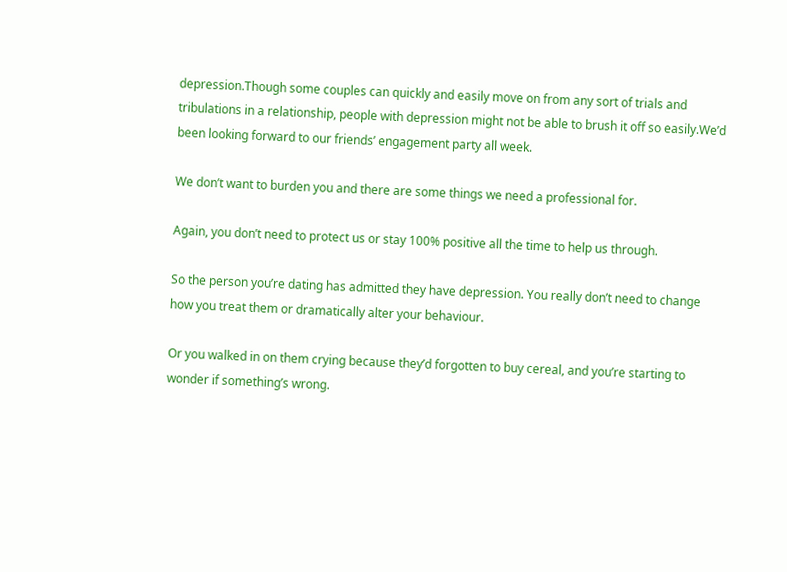depression.Though some couples can quickly and easily move on from any sort of trials and tribulations in a relationship, people with depression might not be able to brush it off so easily.We’d been looking forward to our friends’ engagement party all week.

We don’t want to burden you and there are some things we need a professional for.

Again, you don’t need to protect us or stay 100% positive all the time to help us through.

So the person you’re dating has admitted they have depression. You really don’t need to change how you treat them or dramatically alter your behaviour.

Or you walked in on them crying because they’d forgotten to buy cereal, and you’re starting to wonder if something’s wrong.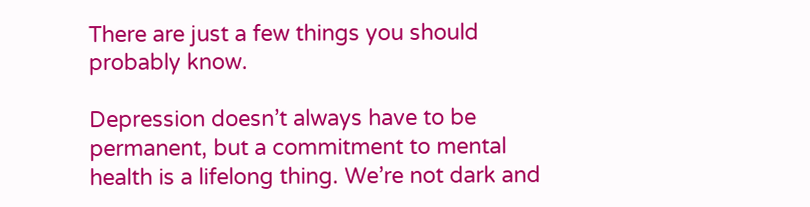There are just a few things you should probably know.

Depression doesn’t always have to be permanent, but a commitment to mental health is a lifelong thing. We’re not dark and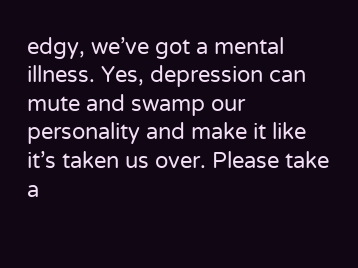edgy, we’ve got a mental illness. Yes, depression can mute and swamp our personality and make it like it’s taken us over. Please take a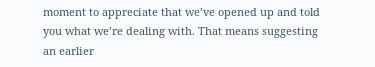moment to appreciate that we’ve opened up and told you what we’re dealing with. That means suggesting an earlier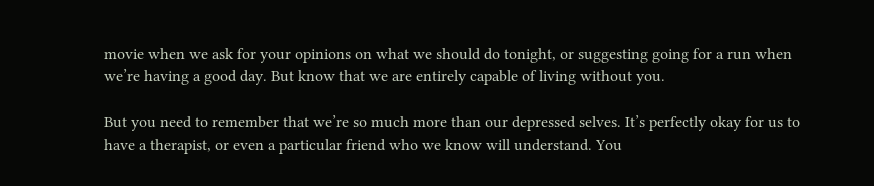movie when we ask for your opinions on what we should do tonight, or suggesting going for a run when we’re having a good day. But know that we are entirely capable of living without you.

But you need to remember that we’re so much more than our depressed selves. It’s perfectly okay for us to have a therapist, or even a particular friend who we know will understand. You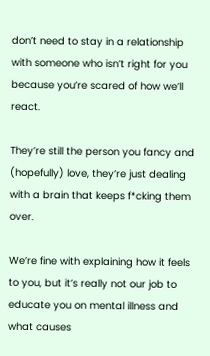don’t need to stay in a relationship with someone who isn’t right for you because you’re scared of how we’ll react.

They’re still the person you fancy and (hopefully) love, they’re just dealing with a brain that keeps f*cking them over.

We’re fine with explaining how it feels to you, but it’s really not our job to educate you on mental illness and what causes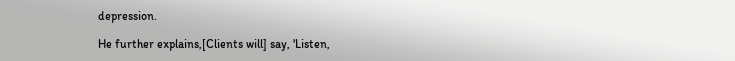depression.

He further explains,[Clients will] say, 'Listen,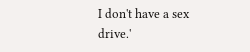I don't have a sex drive.'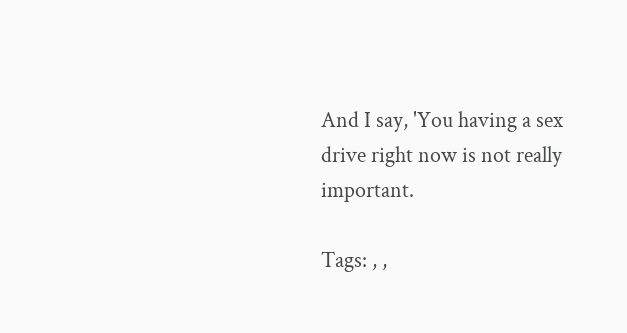And I say, 'You having a sex drive right now is not really important.

Tags: , ,